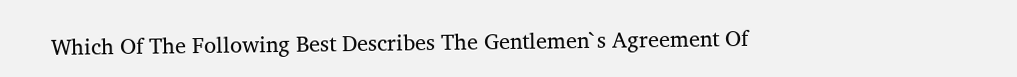Which Of The Following Best Describes The Gentlemen`s Agreement Of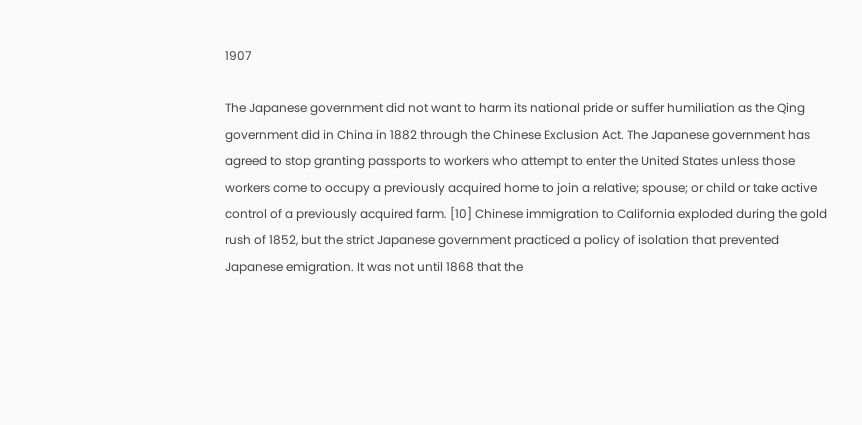1907

The Japanese government did not want to harm its national pride or suffer humiliation as the Qing government did in China in 1882 through the Chinese Exclusion Act. The Japanese government has agreed to stop granting passports to workers who attempt to enter the United States unless those workers come to occupy a previously acquired home to join a relative; spouse; or child or take active control of a previously acquired farm. [10] Chinese immigration to California exploded during the gold rush of 1852, but the strict Japanese government practiced a policy of isolation that prevented Japanese emigration. It was not until 1868 that the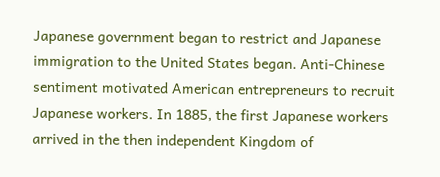Japanese government began to restrict and Japanese immigration to the United States began. Anti-Chinese sentiment motivated American entrepreneurs to recruit Japanese workers. In 1885, the first Japanese workers arrived in the then independent Kingdom of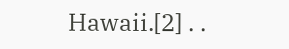Hawaii.[2] . .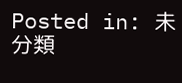Posted in: 未分類